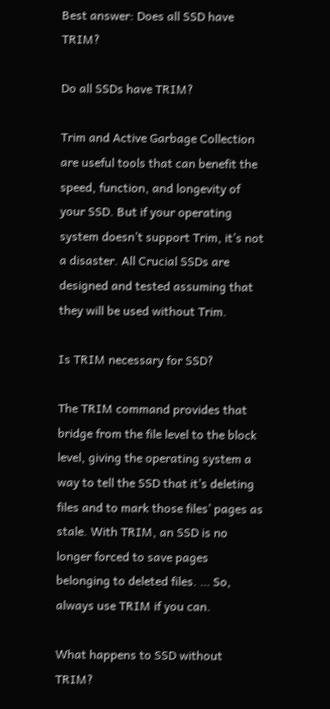Best answer: Does all SSD have TRIM?

Do all SSDs have TRIM?

Trim and Active Garbage Collection are useful tools that can benefit the speed, function, and longevity of your SSD. But if your operating system doesn’t support Trim, it’s not a disaster. All Crucial SSDs are designed and tested assuming that they will be used without Trim.

Is TRIM necessary for SSD?

The TRIM command provides that bridge from the file level to the block level, giving the operating system a way to tell the SSD that it’s deleting files and to mark those files’ pages as stale. With TRIM, an SSD is no longer forced to save pages belonging to deleted files. … So, always use TRIM if you can.

What happens to SSD without TRIM?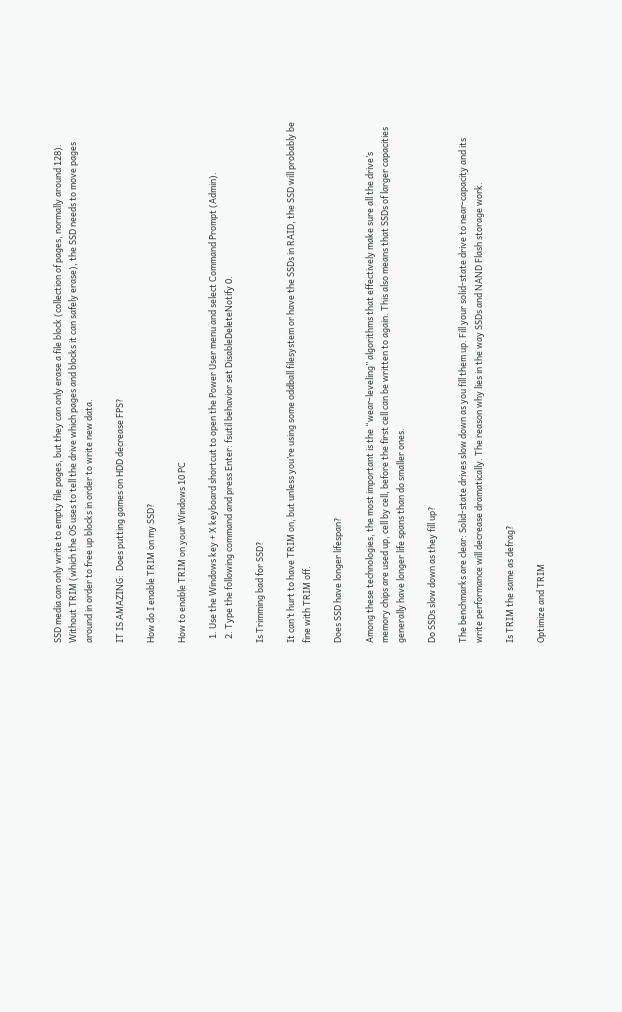SSD media can only write to empty file pages, but they can only erase a file block (collection of pages, normally around 128). Without TRIM (which the OS uses to tell the drive which pages and blocks it can safely erase), the SSD needs to move pages around in order to free up blocks in order to write new data.

IT IS AMAZING:  Does putting games on HDD decrease FPS?

How do I enable TRIM on my SSD?

How to enable TRIM on your Windows 10 PC

  1. Use the Windows key + X keyboard shortcut to open the Power User menu and select Command Prompt (Admin).
  2. Type the following command and press Enter: fsutil behavior set DisableDeleteNotify 0.

Is Trimming bad for SSD?

It can’t hurt to have TRIM on, but unless you’re using some oddball filesystem or have the SSDs in RAID, the SSD will probably be fine with TRIM off.

Does SSD have longer lifespan?

Among these technologies, the most important is the “wear-leveling” algorithms that effectively make sure all the drive’s memory chips are used up, cell by cell, before the first cell can be written to again. This also means that SSDs of larger capacities generally have longer life spans than do smaller ones.

Do SSDs slow down as they fill up?

The benchmarks are clear: Solid-state drives slow down as you fill them up. Fill your solid-state drive to near-capacity and its write performance will decrease dramatically. The reason why lies in the way SSDs and NAND Flash storage work.

Is TRIM the same as defrag?

Optimize and TRIM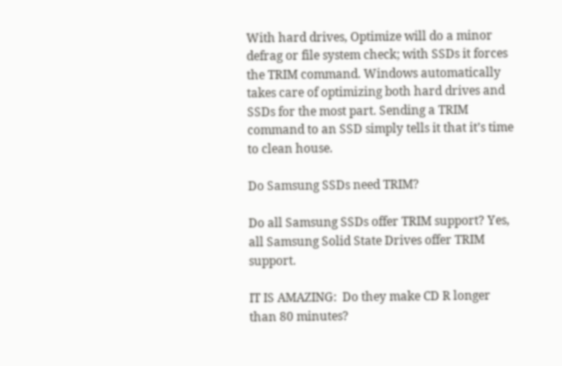With hard drives, Optimize will do a minor defrag or file system check; with SSDs it forces the TRIM command. Windows automatically takes care of optimizing both hard drives and SSDs for the most part. Sending a TRIM command to an SSD simply tells it that it’s time to clean house.

Do Samsung SSDs need TRIM?

Do all Samsung SSDs offer TRIM support? Yes, all Samsung Solid State Drives offer TRIM support.

IT IS AMAZING:  Do they make CD R longer than 80 minutes?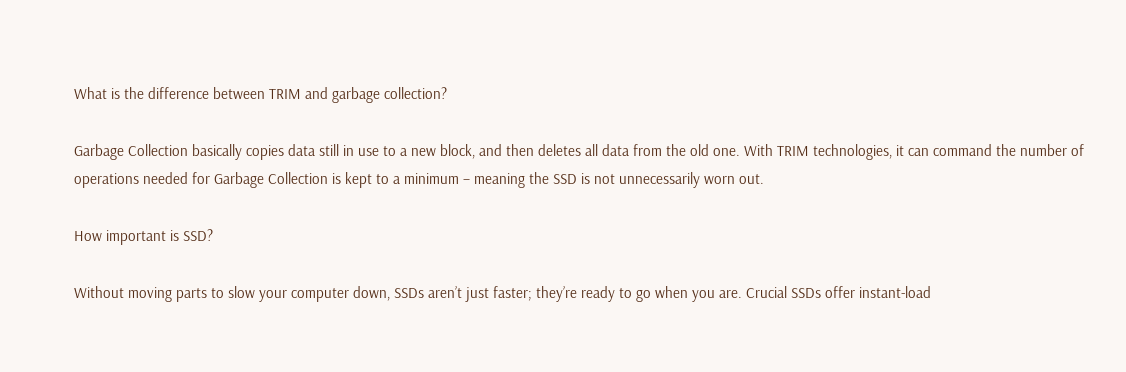What is the difference between TRIM and garbage collection?

Garbage Collection basically copies data still in use to a new block, and then deletes all data from the old one. With TRIM technologies, it can command the number of operations needed for Garbage Collection is kept to a minimum – meaning the SSD is not unnecessarily worn out.

How important is SSD?

Without moving parts to slow your computer down, SSDs aren’t just faster; they’re ready to go when you are. Crucial SSDs offer instant-load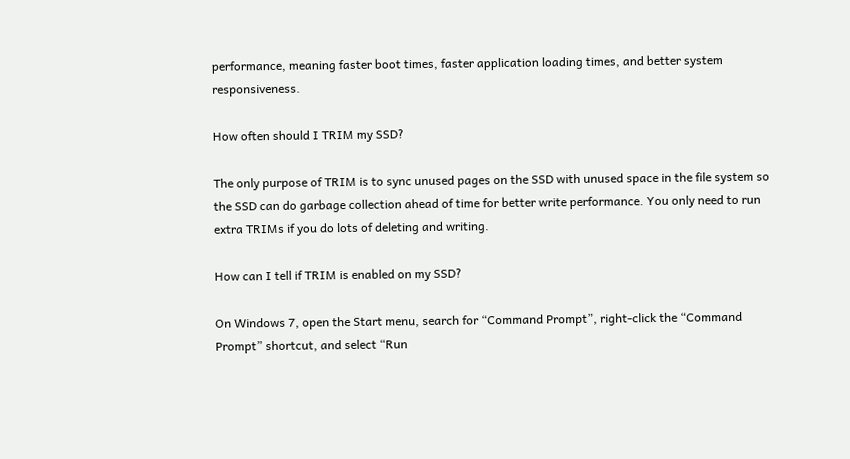performance, meaning faster boot times, faster application loading times, and better system responsiveness.

How often should I TRIM my SSD?

The only purpose of TRIM is to sync unused pages on the SSD with unused space in the file system so the SSD can do garbage collection ahead of time for better write performance. You only need to run extra TRIMs if you do lots of deleting and writing.

How can I tell if TRIM is enabled on my SSD?

On Windows 7, open the Start menu, search for “Command Prompt”, right-click the “Command Prompt” shortcut, and select “Run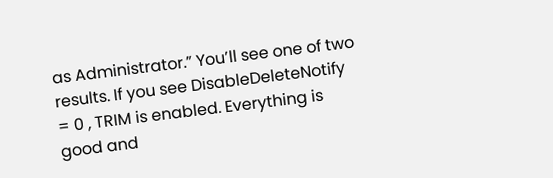as Administrator.” You’ll see one of two results. If you see DisableDeleteNotify = 0 , TRIM is enabled. Everything is good and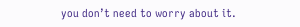you don’t need to worry about it.